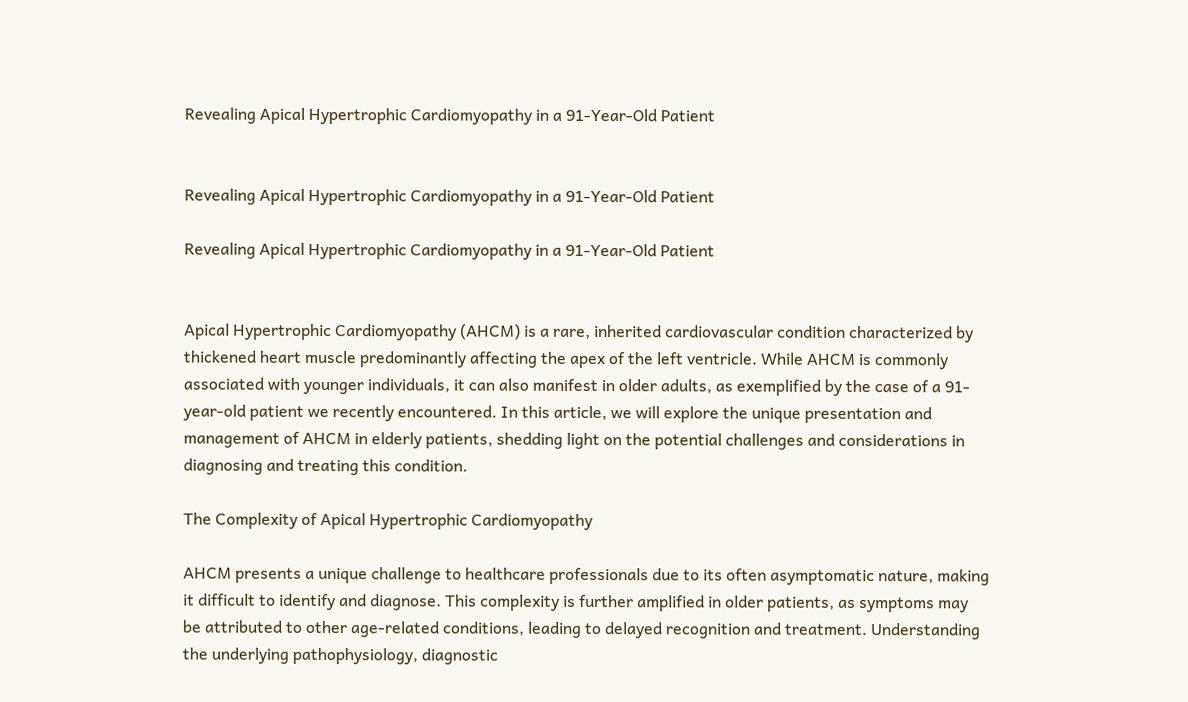Revealing Apical Hypertrophic Cardiomyopathy in a 91-Year-Old Patient


Revealing Apical Hypertrophic Cardiomyopathy in a 91-Year-Old Patient

Revealing Apical Hypertrophic Cardiomyopathy in a 91-Year-Old Patient


Apical Hypertrophic Cardiomyopathy (AHCM) is a rare, inherited cardiovascular condition characterized by thickened heart muscle predominantly affecting the apex of the left ventricle. While AHCM is commonly associated with younger individuals, it can also manifest in older adults, as exemplified by the case of a 91-year-old patient we recently encountered. In this article, we will explore the unique presentation and management of AHCM in elderly patients, shedding light on the potential challenges and considerations in diagnosing and treating this condition.

The Complexity of Apical Hypertrophic Cardiomyopathy

AHCM presents a unique challenge to healthcare professionals due to its often asymptomatic nature, making it difficult to identify and diagnose. This complexity is further amplified in older patients, as symptoms may be attributed to other age-related conditions, leading to delayed recognition and treatment. Understanding the underlying pathophysiology, diagnostic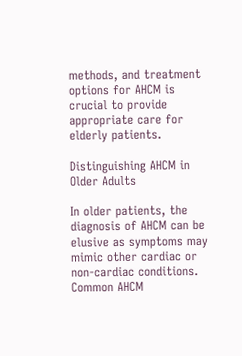methods, and treatment options for AHCM is crucial to provide appropriate care for elderly patients.

Distinguishing AHCM in Older Adults

In older patients, the diagnosis of AHCM can be elusive as symptoms may mimic other cardiac or non-cardiac conditions. Common AHCM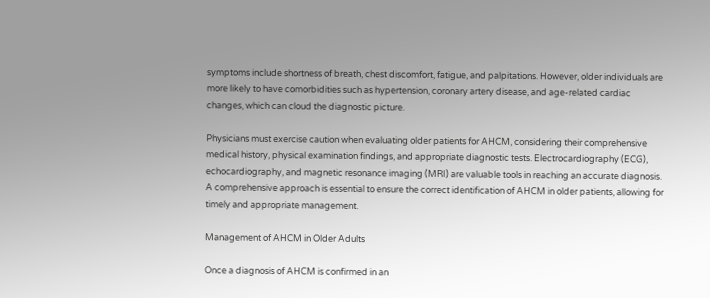symptoms include shortness of breath, chest discomfort, fatigue, and palpitations. However, older individuals are more likely to have comorbidities such as hypertension, coronary artery disease, and age-related cardiac changes, which can cloud the diagnostic picture.

Physicians must exercise caution when evaluating older patients for AHCM, considering their comprehensive medical history, physical examination findings, and appropriate diagnostic tests. Electrocardiography (ECG), echocardiography, and magnetic resonance imaging (MRI) are valuable tools in reaching an accurate diagnosis. A comprehensive approach is essential to ensure the correct identification of AHCM in older patients, allowing for timely and appropriate management.

Management of AHCM in Older Adults

Once a diagnosis of AHCM is confirmed in an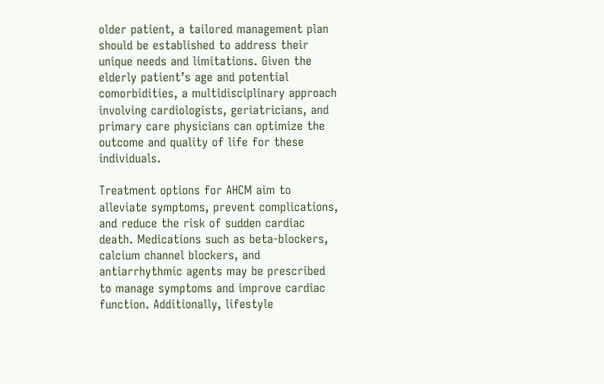older patient, a tailored management plan should be established to address their unique needs and limitations. Given the elderly patient’s age and potential comorbidities, a multidisciplinary approach involving cardiologists, geriatricians, and primary care physicians can optimize the outcome and quality of life for these individuals.

Treatment options for AHCM aim to alleviate symptoms, prevent complications, and reduce the risk of sudden cardiac death. Medications such as beta-blockers, calcium channel blockers, and antiarrhythmic agents may be prescribed to manage symptoms and improve cardiac function. Additionally, lifestyle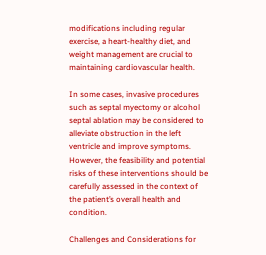modifications including regular exercise, a heart-healthy diet, and weight management are crucial to maintaining cardiovascular health.

In some cases, invasive procedures such as septal myectomy or alcohol septal ablation may be considered to alleviate obstruction in the left ventricle and improve symptoms. However, the feasibility and potential risks of these interventions should be carefully assessed in the context of the patient’s overall health and condition.

Challenges and Considerations for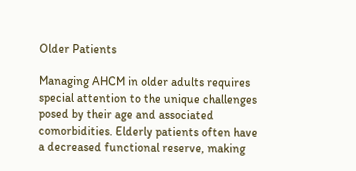Older Patients

Managing AHCM in older adults requires special attention to the unique challenges posed by their age and associated comorbidities. Elderly patients often have a decreased functional reserve, making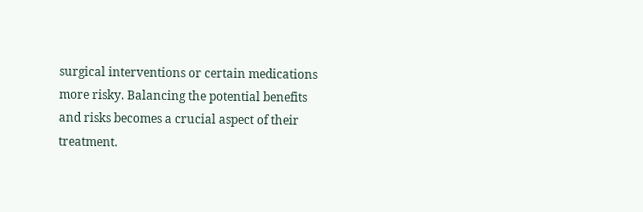surgical interventions or certain medications more risky. Balancing the potential benefits and risks becomes a crucial aspect of their treatment.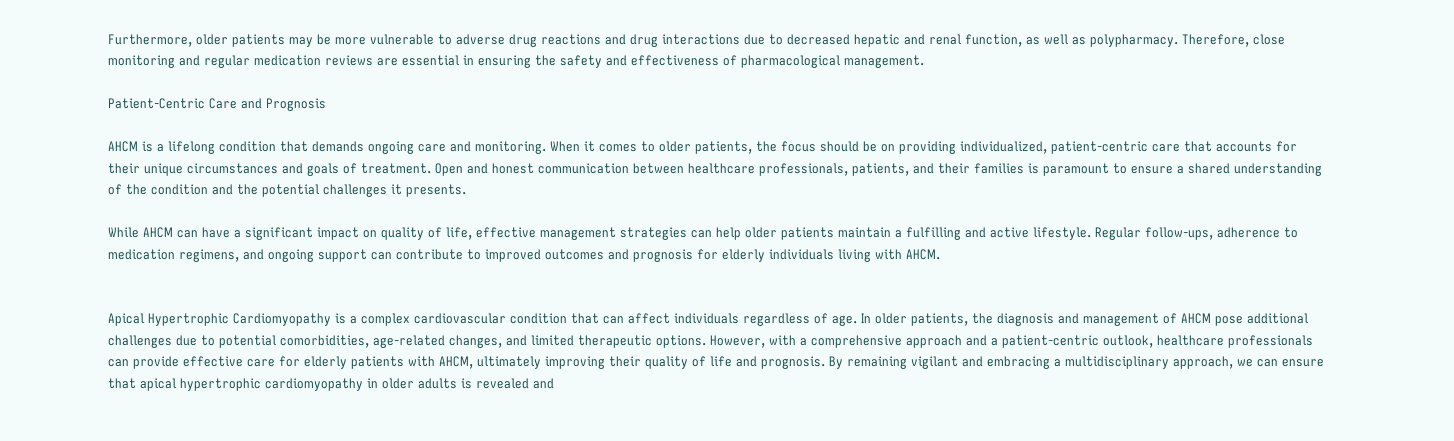Furthermore, older patients may be more vulnerable to adverse drug reactions and drug interactions due to decreased hepatic and renal function, as well as polypharmacy. Therefore, close monitoring and regular medication reviews are essential in ensuring the safety and effectiveness of pharmacological management.

Patient-Centric Care and Prognosis

AHCM is a lifelong condition that demands ongoing care and monitoring. When it comes to older patients, the focus should be on providing individualized, patient-centric care that accounts for their unique circumstances and goals of treatment. Open and honest communication between healthcare professionals, patients, and their families is paramount to ensure a shared understanding of the condition and the potential challenges it presents.

While AHCM can have a significant impact on quality of life, effective management strategies can help older patients maintain a fulfilling and active lifestyle. Regular follow-ups, adherence to medication regimens, and ongoing support can contribute to improved outcomes and prognosis for elderly individuals living with AHCM.


Apical Hypertrophic Cardiomyopathy is a complex cardiovascular condition that can affect individuals regardless of age. In older patients, the diagnosis and management of AHCM pose additional challenges due to potential comorbidities, age-related changes, and limited therapeutic options. However, with a comprehensive approach and a patient-centric outlook, healthcare professionals can provide effective care for elderly patients with AHCM, ultimately improving their quality of life and prognosis. By remaining vigilant and embracing a multidisciplinary approach, we can ensure that apical hypertrophic cardiomyopathy in older adults is revealed and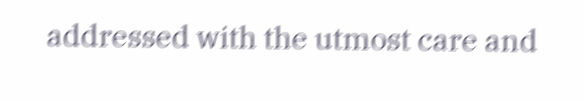addressed with the utmost care and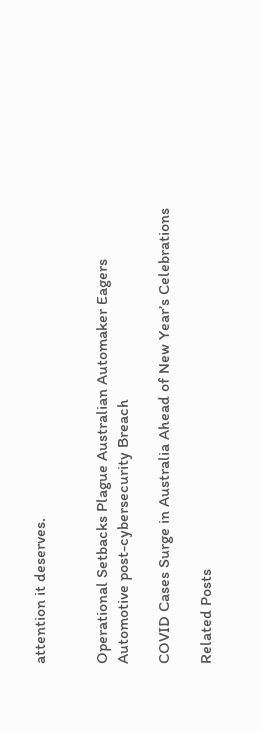attention it deserves.


Operational Setbacks Plague Australian Automaker Eagers Automotive post-cybersecurity Breach

COVID Cases Surge in Australia Ahead of New Year’s Celebrations

Related Posts